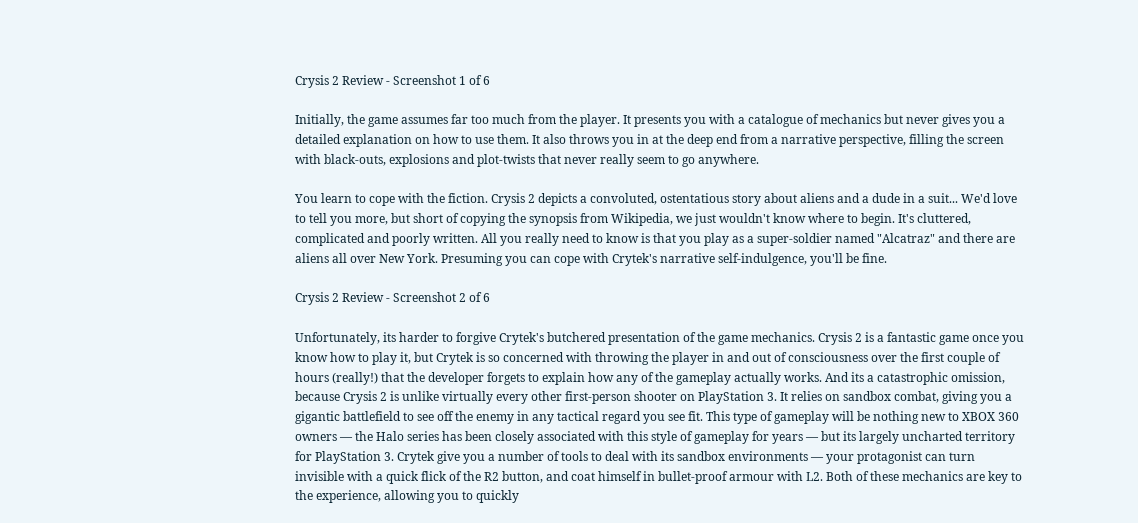Crysis 2 Review - Screenshot 1 of 6

Initially, the game assumes far too much from the player. It presents you with a catalogue of mechanics but never gives you a detailed explanation on how to use them. It also throws you in at the deep end from a narrative perspective, filling the screen with black-outs, explosions and plot-twists that never really seem to go anywhere.

You learn to cope with the fiction. Crysis 2 depicts a convoluted, ostentatious story about aliens and a dude in a suit... We'd love to tell you more, but short of copying the synopsis from Wikipedia, we just wouldn't know where to begin. It's cluttered, complicated and poorly written. All you really need to know is that you play as a super-soldier named "Alcatraz" and there are aliens all over New York. Presuming you can cope with Crytek's narrative self-indulgence, you'll be fine.

Crysis 2 Review - Screenshot 2 of 6

Unfortunately, its harder to forgive Crytek's butchered presentation of the game mechanics. Crysis 2 is a fantastic game once you know how to play it, but Crytek is so concerned with throwing the player in and out of consciousness over the first couple of hours (really!) that the developer forgets to explain how any of the gameplay actually works. And its a catastrophic omission, because Crysis 2 is unlike virtually every other first-person shooter on PlayStation 3. It relies on sandbox combat, giving you a gigantic battlefield to see off the enemy in any tactical regard you see fit. This type of gameplay will be nothing new to XBOX 360 owners — the Halo series has been closely associated with this style of gameplay for years — but its largely uncharted territory for PlayStation 3. Crytek give you a number of tools to deal with its sandbox environments — your protagonist can turn invisible with a quick flick of the R2 button, and coat himself in bullet-proof armour with L2. Both of these mechanics are key to the experience, allowing you to quickly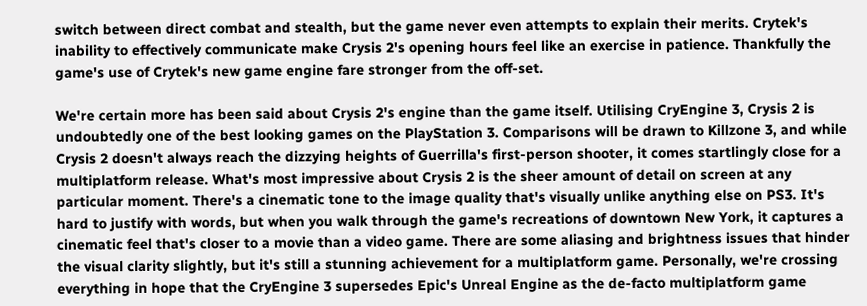switch between direct combat and stealth, but the game never even attempts to explain their merits. Crytek's inability to effectively communicate make Crysis 2's opening hours feel like an exercise in patience. Thankfully the game's use of Crytek's new game engine fare stronger from the off-set.

We're certain more has been said about Crysis 2's engine than the game itself. Utilising CryEngine 3, Crysis 2 is undoubtedly one of the best looking games on the PlayStation 3. Comparisons will be drawn to Killzone 3, and while Crysis 2 doesn't always reach the dizzying heights of Guerrilla's first-person shooter, it comes startlingly close for a multiplatform release. What's most impressive about Crysis 2 is the sheer amount of detail on screen at any particular moment. There's a cinematic tone to the image quality that's visually unlike anything else on PS3. It's hard to justify with words, but when you walk through the game's recreations of downtown New York, it captures a cinematic feel that's closer to a movie than a video game. There are some aliasing and brightness issues that hinder the visual clarity slightly, but it's still a stunning achievement for a multiplatform game. Personally, we're crossing everything in hope that the CryEngine 3 supersedes Epic's Unreal Engine as the de-facto multiplatform game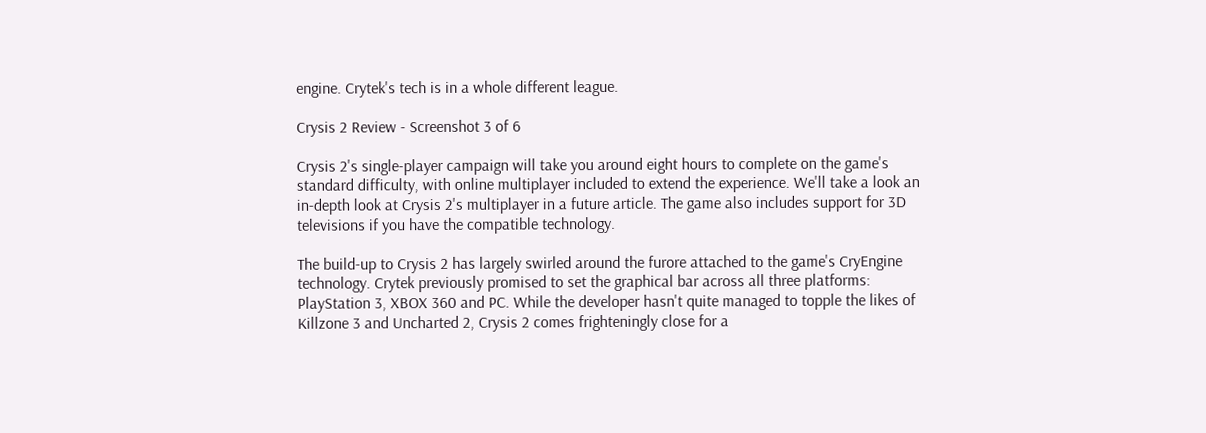engine. Crytek's tech is in a whole different league.

Crysis 2 Review - Screenshot 3 of 6

Crysis 2's single-player campaign will take you around eight hours to complete on the game's standard difficulty, with online multiplayer included to extend the experience. We'll take a look an in-depth look at Crysis 2's multiplayer in a future article. The game also includes support for 3D televisions if you have the compatible technology.

The build-up to Crysis 2 has largely swirled around the furore attached to the game's CryEngine technology. Crytek previously promised to set the graphical bar across all three platforms: PlayStation 3, XBOX 360 and PC. While the developer hasn't quite managed to topple the likes of Killzone 3 and Uncharted 2, Crysis 2 comes frighteningly close for a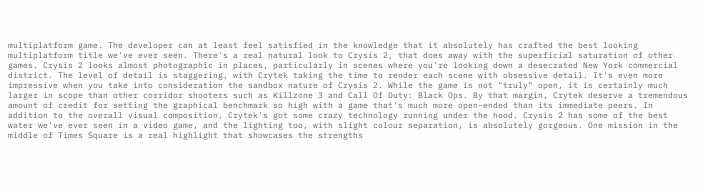multiplatform game. The developer can at least feel satisfied in the knowledge that it absolutely has crafted the best looking multiplatform title we've ever seen. There's a real natural look to Crysis 2, that does away with the superficial saturation of other games. Crysis 2 looks almost photographic in places, particularly in scenes where you're looking down a desecrated New York commercial district. The level of detail is staggering, with Crytek taking the time to render each scene with obsessive detail. It's even more impressive when you take into consideration the sandbox nature of Crysis 2. While the game is not "truly" open, it is certainly much larger in scope than other corridor shooters such as Killzone 3 and Call Of Duty: Black Ops. By that margin, Crytek deserve a tremendous amount of credit for setting the graphical benchmark so high with a game that's much more open-ended than its immediate peers. In addition to the overall visual composition, Crytek's got some crazy technology running under the hood. Crysis 2 has some of the best water we've ever seen in a video game, and the lighting too, with slight colour separation, is absolutely gorgeous. One mission in the middle of Times Square is a real highlight that showcases the strengths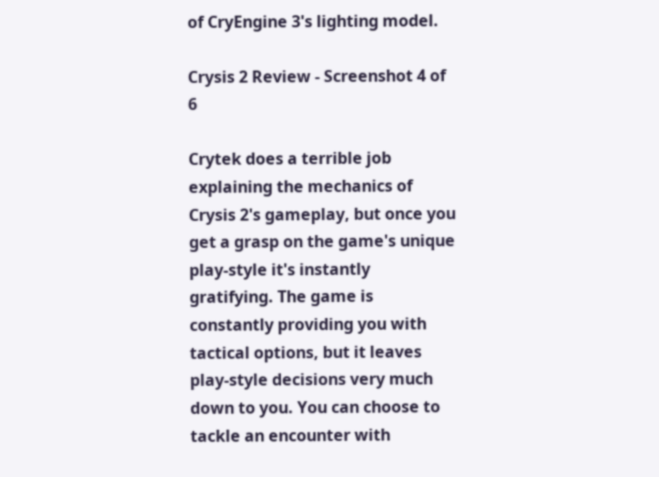of CryEngine 3's lighting model.

Crysis 2 Review - Screenshot 4 of 6

Crytek does a terrible job explaining the mechanics of Crysis 2's gameplay, but once you get a grasp on the game's unique play-style it's instantly gratifying. The game is constantly providing you with tactical options, but it leaves play-style decisions very much down to you. You can choose to tackle an encounter with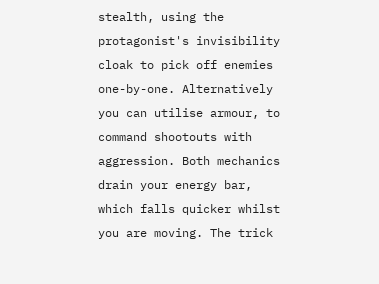stealth, using the protagonist's invisibility cloak to pick off enemies one-by-one. Alternatively you can utilise armour, to command shootouts with aggression. Both mechanics drain your energy bar, which falls quicker whilst you are moving. The trick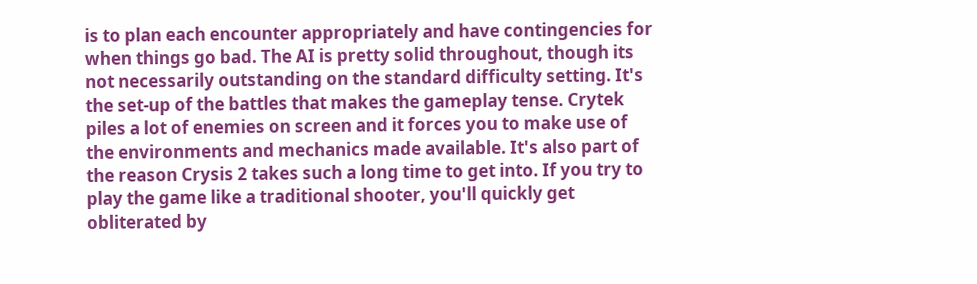is to plan each encounter appropriately and have contingencies for when things go bad. The AI is pretty solid throughout, though its not necessarily outstanding on the standard difficulty setting. It's the set-up of the battles that makes the gameplay tense. Crytek piles a lot of enemies on screen and it forces you to make use of the environments and mechanics made available. It's also part of the reason Crysis 2 takes such a long time to get into. If you try to play the game like a traditional shooter, you'll quickly get obliterated by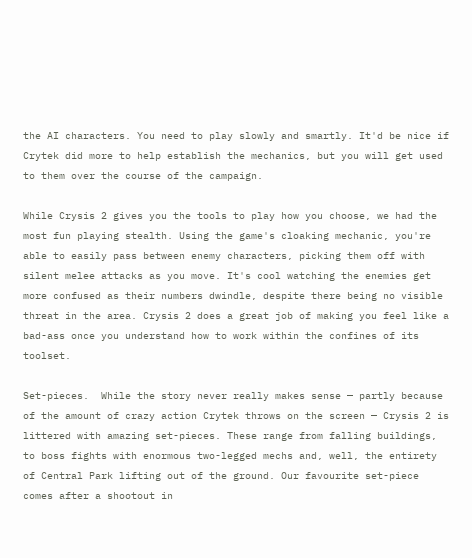the AI characters. You need to play slowly and smartly. It'd be nice if Crytek did more to help establish the mechanics, but you will get used to them over the course of the campaign.

While Crysis 2 gives you the tools to play how you choose, we had the most fun playing stealth. Using the game's cloaking mechanic, you're able to easily pass between enemy characters, picking them off with silent melee attacks as you move. It's cool watching the enemies get more confused as their numbers dwindle, despite there being no visible threat in the area. Crysis 2 does a great job of making you feel like a bad-ass once you understand how to work within the confines of its toolset.

Set-pieces.  While the story never really makes sense — partly because of the amount of crazy action Crytek throws on the screen — Crysis 2 is littered with amazing set-pieces. These range from falling buildings, to boss fights with enormous two-legged mechs and, well, the entirety of Central Park lifting out of the ground. Our favourite set-piece comes after a shootout in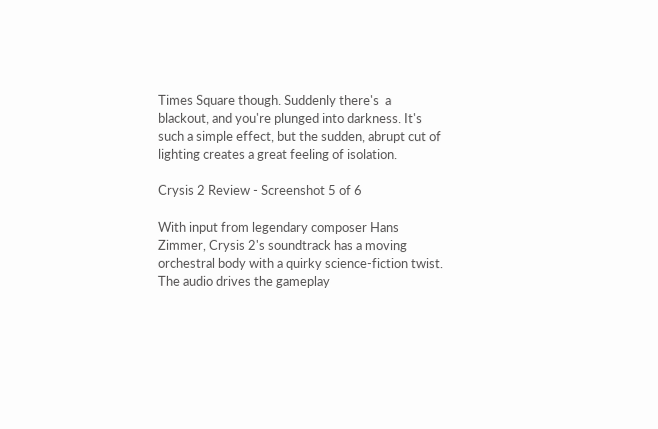Times Square though. Suddenly there's  a blackout, and you're plunged into darkness. It's such a simple effect, but the sudden, abrupt cut of lighting creates a great feeling of isolation.

Crysis 2 Review - Screenshot 5 of 6

With input from legendary composer Hans Zimmer, Crysis 2's soundtrack has a moving orchestral body with a quirky science-fiction twist. The audio drives the gameplay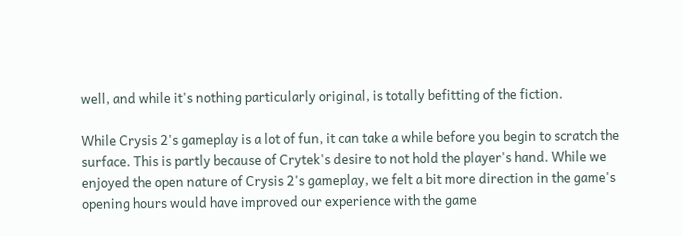well, and while it's nothing particularly original, is totally befitting of the fiction.

While Crysis 2's gameplay is a lot of fun, it can take a while before you begin to scratch the surface. This is partly because of Crytek's desire to not hold the player's hand. While we enjoyed the open nature of Crysis 2's gameplay, we felt a bit more direction in the game's opening hours would have improved our experience with the game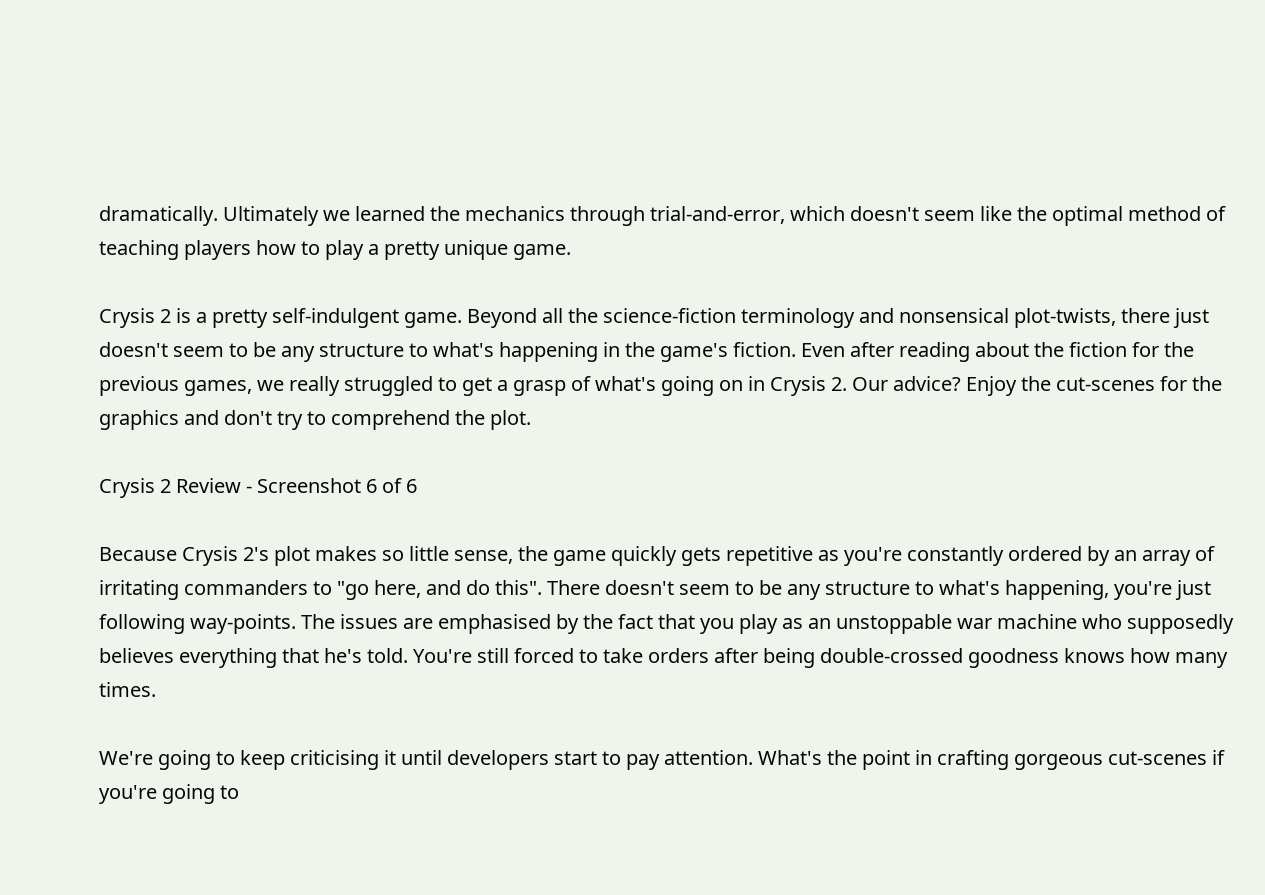dramatically. Ultimately we learned the mechanics through trial-and-error, which doesn't seem like the optimal method of teaching players how to play a pretty unique game.

Crysis 2 is a pretty self-indulgent game. Beyond all the science-fiction terminology and nonsensical plot-twists, there just doesn't seem to be any structure to what's happening in the game's fiction. Even after reading about the fiction for the previous games, we really struggled to get a grasp of what's going on in Crysis 2. Our advice? Enjoy the cut-scenes for the graphics and don't try to comprehend the plot.

Crysis 2 Review - Screenshot 6 of 6

Because Crysis 2's plot makes so little sense, the game quickly gets repetitive as you're constantly ordered by an array of irritating commanders to "go here, and do this". There doesn't seem to be any structure to what's happening, you're just following way-points. The issues are emphasised by the fact that you play as an unstoppable war machine who supposedly believes everything that he's told. You're still forced to take orders after being double-crossed goodness knows how many times.

We're going to keep criticising it until developers start to pay attention. What's the point in crafting gorgeous cut-scenes if you're going to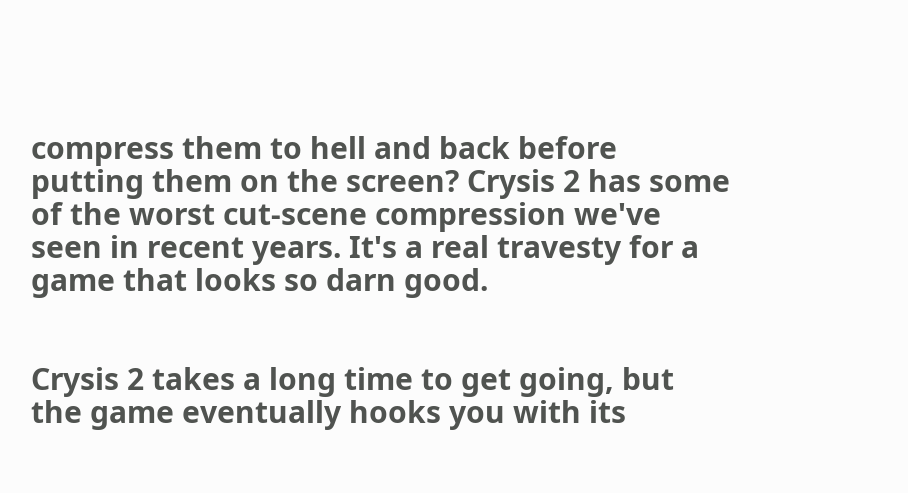compress them to hell and back before putting them on the screen? Crysis 2 has some of the worst cut-scene compression we've seen in recent years. It's a real travesty for a game that looks so darn good.


Crysis 2 takes a long time to get going, but the game eventually hooks you with its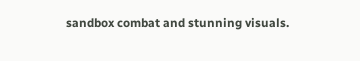sandbox combat and stunning visuals.